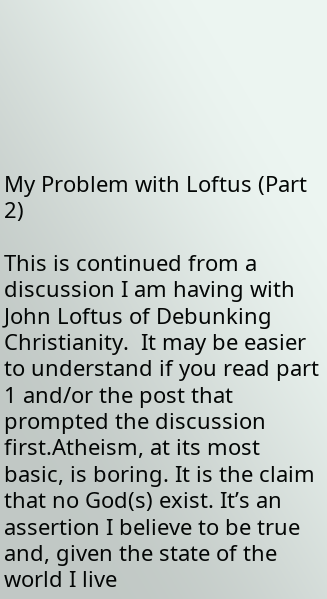My Problem with Loftus (Part 2)

This is continued from a discussion I am having with John Loftus of Debunking Christianity.  It may be easier to understand if you read part 1 and/or the post that prompted the discussion first.Atheism, at its most basic, is boring. It is the claim that no God(s) exist. It’s an assertion I believe to be true and, given the state of the world I live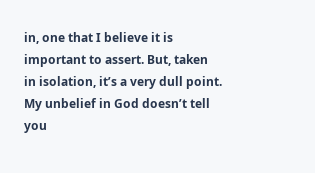in, one that I believe it is important to assert. But, taken in isolation, it’s a very dull point.  My unbelief in God doesn’t tell you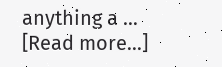anything a … [Read more...]